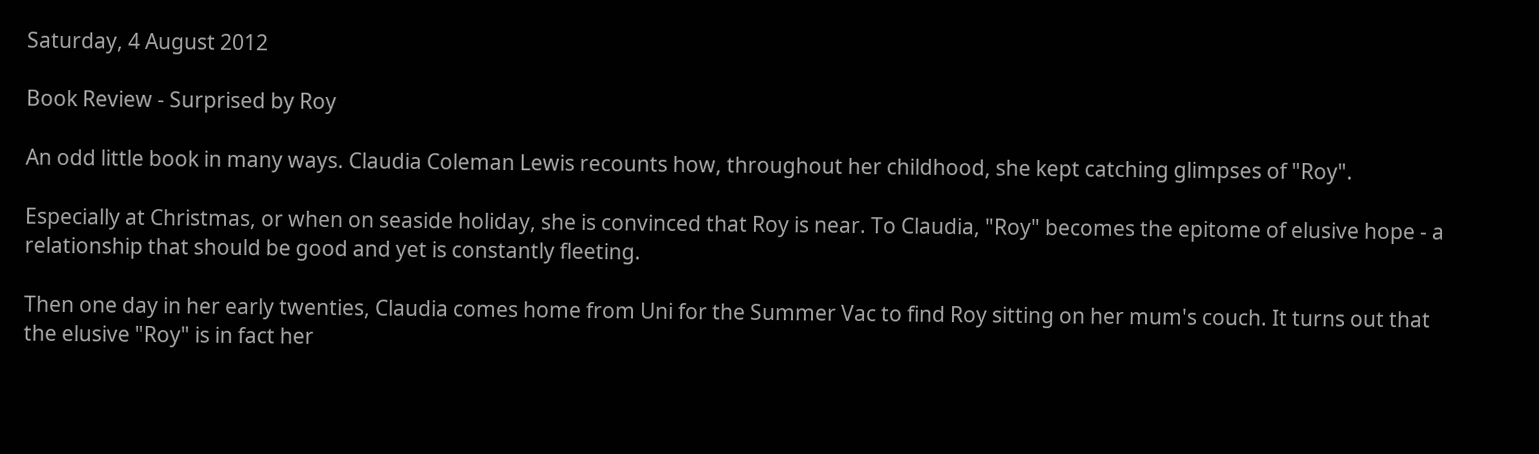Saturday, 4 August 2012

Book Review - Surprised by Roy

An odd little book in many ways. Claudia Coleman Lewis recounts how, throughout her childhood, she kept catching glimpses of "Roy".

Especially at Christmas, or when on seaside holiday, she is convinced that Roy is near. To Claudia, "Roy" becomes the epitome of elusive hope - a relationship that should be good and yet is constantly fleeting.

Then one day in her early twenties, Claudia comes home from Uni for the Summer Vac to find Roy sitting on her mum's couch. It turns out that the elusive "Roy" is in fact her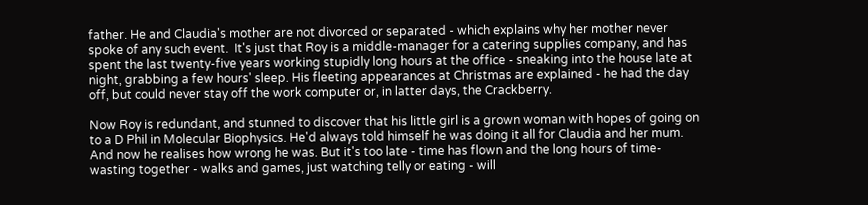father. He and Claudia's mother are not divorced or separated - which explains why her mother never spoke of any such event.  It's just that Roy is a middle-manager for a catering supplies company, and has spent the last twenty-five years working stupidly long hours at the office - sneaking into the house late at night, grabbing a few hours' sleep. His fleeting appearances at Christmas are explained - he had the day off, but could never stay off the work computer or, in latter days, the Crackberry.

Now Roy is redundant, and stunned to discover that his little girl is a grown woman with hopes of going on to a D Phil in Molecular Biophysics. He'd always told himself he was doing it all for Claudia and her mum. And now he realises how wrong he was. But it's too late - time has flown and the long hours of time-wasting together - walks and games, just watching telly or eating - will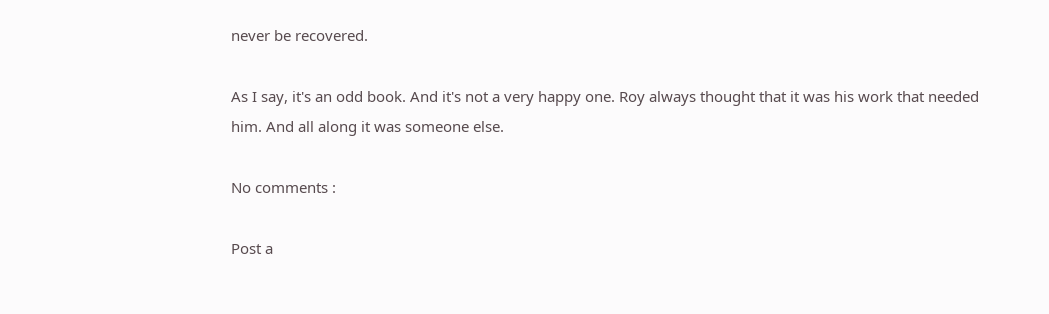never be recovered.

As I say, it's an odd book. And it's not a very happy one. Roy always thought that it was his work that needed him. And all along it was someone else.

No comments :

Post a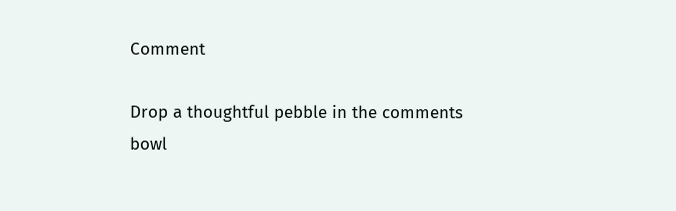Comment

Drop a thoughtful pebble in the comments bowl